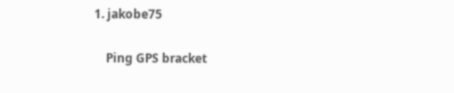1. jakobe75

    Ping GPS bracket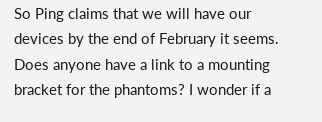So Ping claims that we will have our devices by the end of February it seems. Does anyone have a link to a mounting bracket for the phantoms? I wonder if a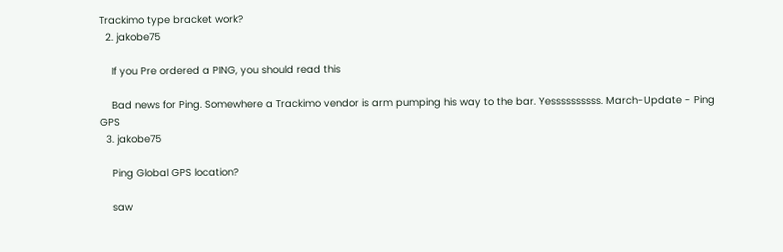Trackimo type bracket work?
  2. jakobe75

    If you Pre ordered a PING, you should read this

    Bad news for Ping. Somewhere a Trackimo vendor is arm pumping his way to the bar. Yessssssssss. March-Update - Ping GPS
  3. jakobe75

    Ping Global GPS location?

    saw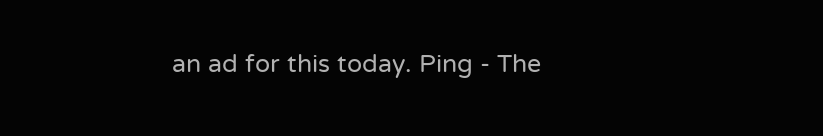an ad for this today. Ping - The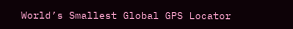World’s Smallest Global GPS Locator